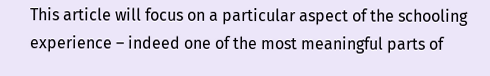This article will focus on a particular aspect of the schooling experience – indeed one of the most meaningful parts of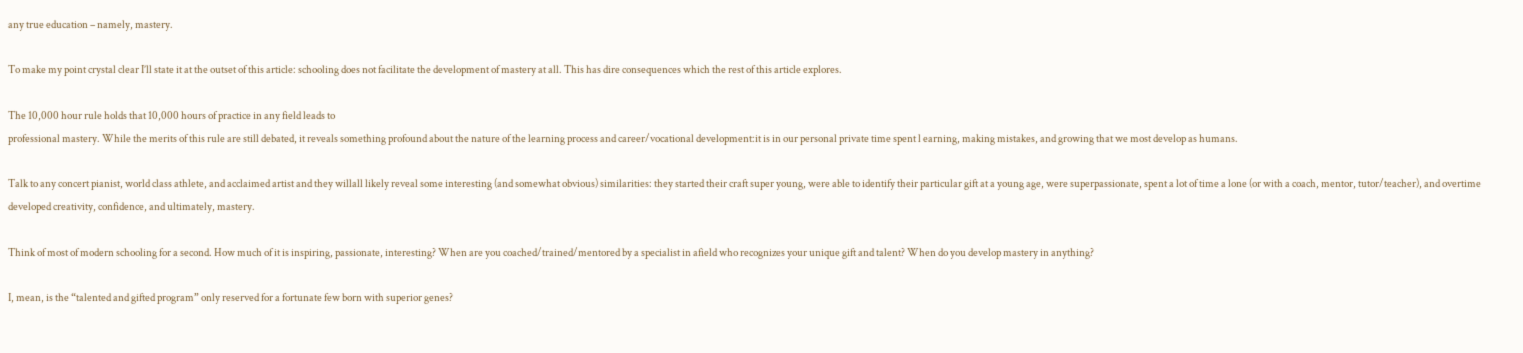any true education – namely, mastery.

To make my point crystal clear I’ll state it at the outset of this article: schooling does not facilitate the development of mastery at all. This has dire consequences which the rest of this article explores.

The 10,000 hour rule holds that 10,000 hours of practice in any field leads to
professional mastery. While the merits of this rule are still debated, it reveals something profound about the nature of the learning process and career/vocational development:it is in our personal private time spent l earning, making mistakes, and growing that we most develop as humans.

Talk to any concert pianist, world class athlete, and acclaimed artist and they willall likely reveal some interesting (and somewhat obvious) similarities: they started their craft super young, were able to identify their particular gift at a young age, were superpassionate, spent a lot of time a lone (or with a coach, mentor, tutor/teacher), and overtime developed creativity, confidence, and ultimately, mastery.

Think of most of modern schooling for a second. How much of it is inspiring, passionate, interesting? When are you coached/trained/mentored by a specialist in afield who recognizes your unique gift and talent? When do you develop mastery in anything?

I, mean, is the “talented and gifted program” only reserved for a fortunate few born with superior genes?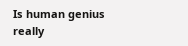Is human genius really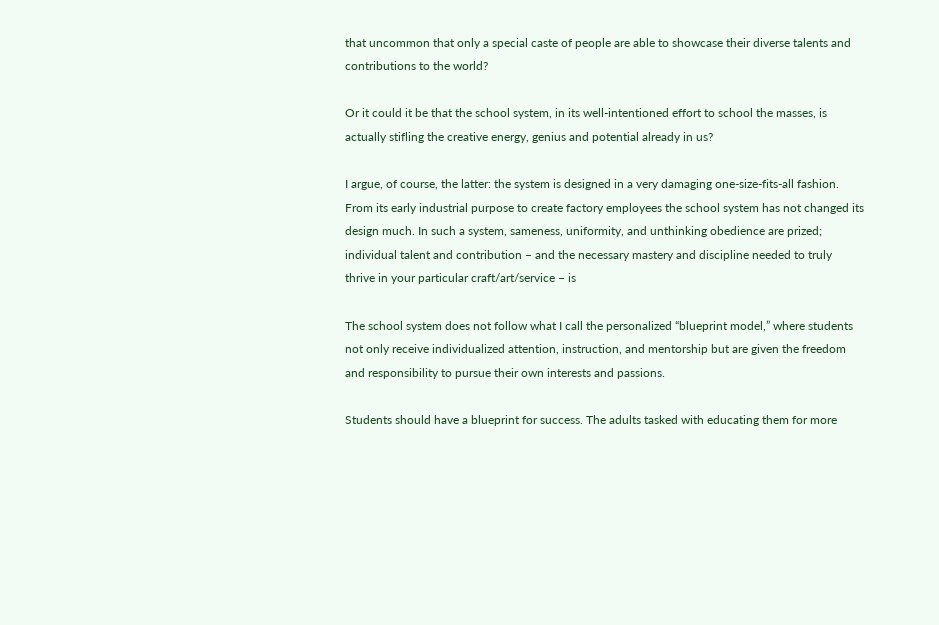that uncommon that only a special caste of people are able to showcase their diverse talents and contributions to the world?

Or it could it be that the school system, in its well-intentioned effort to school the masses, is actually stifling the creative energy, genius and potential already in us?

I argue, of course, the latter: the system is designed in a very damaging one-size-fits-all fashion. From its early industrial purpose to create factory employees the school system has not changed its design much. In such a system, sameness, uniformity, and unthinking obedience are prized; individual talent and contribution – and the necessary mastery and discipline needed to truly thrive in your particular craft/art/service – is

The school system does not follow what I call the personalized “blueprint model,” where students not only receive individualized attention, instruction, and mentorship but are given the freedom and responsibility to pursue their own interests and passions.

Students should have a blueprint for success. The adults tasked with educating them for more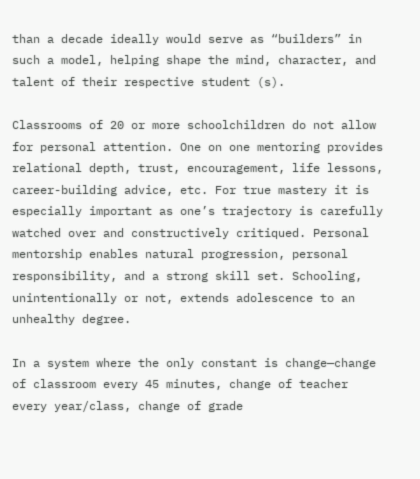than a decade ideally would serve as “builders” in such a model, helping shape the mind, character, and talent of their respective student (s).

Classrooms of 20 or more schoolchildren do not allow for personal attention. One on one mentoring provides relational depth, trust, encouragement, life lessons, career-building advice, etc. For true mastery it is especially important as one’s trajectory is carefully watched over and constructively critiqued. Personal mentorship enables natural progression, personal responsibility, and a strong skill set. Schooling, unintentionally or not, extends adolescence to an unhealthy degree.

In a system where the only constant is change—change of classroom every 45 minutes, change of teacher every year/class, change of grade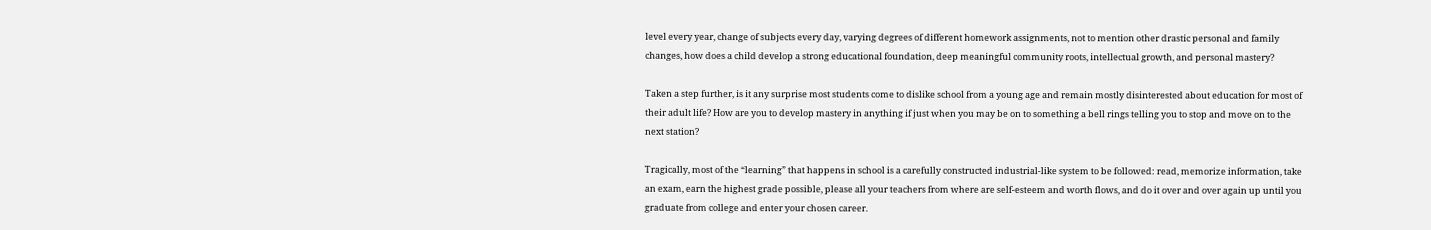level every year, change of subjects every day, varying degrees of different homework assignments, not to mention other drastic personal and family changes, how does a child develop a strong educational foundation, deep meaningful community roots, intellectual growth, and personal mastery?

Taken a step further, is it any surprise most students come to dislike school from a young age and remain mostly disinterested about education for most of their adult life? How are you to develop mastery in anything if just when you may be on to something a bell rings telling you to stop and move on to the next station?

Tragically, most of the “learning” that happens in school is a carefully constructed industrial-like system to be followed: read, memorize information, take an exam, earn the highest grade possible, please all your teachers from where are self-esteem and worth flows, and do it over and over again up until you graduate from college and enter your chosen career.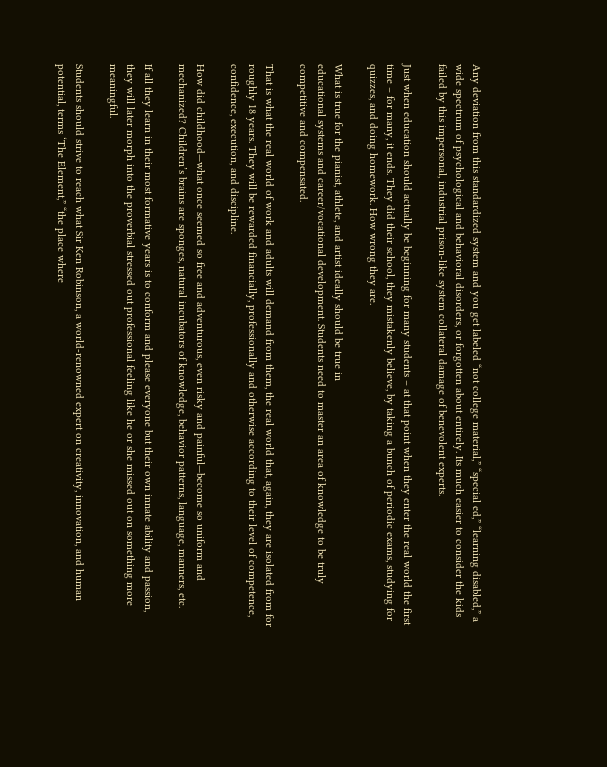Any deviation from this standardized system and you get labeled “not college material,” “special ed,” “learning disabled,” a wide spectrum of psychological and behavioral disorders, or forgotten about entirely. Its much easier to consider the kids failed by this impersonal, industrial prison-like system collateral damage of benevolent experts.

Just when education should actually be beginning for many students – at that point when they enter the real world the first time – for many, it ends. They did their school, they mistakenly believe, by taking a bunch of periodic exams, studying for quizzes, and doing homework. How wrong they are.

What is true for the pianist, athlete, and artist ideally should be true in
educational systems and career/vocational development. Students need to master an area of knowledge to be truly competitive and compensated.

That is what the real world of work and adults will demand from them, the real world that, again, they are isolated from for roughly 18 years. They will be rewarded financially, professionally and otherwise according to their level of competence, confidence, execution, and discipline.

How did childhood—what once seemed so free and adventurous, even risky and painful—become so uniform and mechanized? Children’s brains are sponges, natural incubators of knowledge, behavior patterns, language, manners, etc.

If all they learn in their most formative years is to conform and please everyone but their own innate ability and passion, they will later morph into the proverbial stressed out professional feeling like he or she missed out on something more meaningful.

Students should strive to reach what Sir Ken Robinson, a world-renowned expert on creativity, innovation, and human potential, terms ‘The Element,” “the place where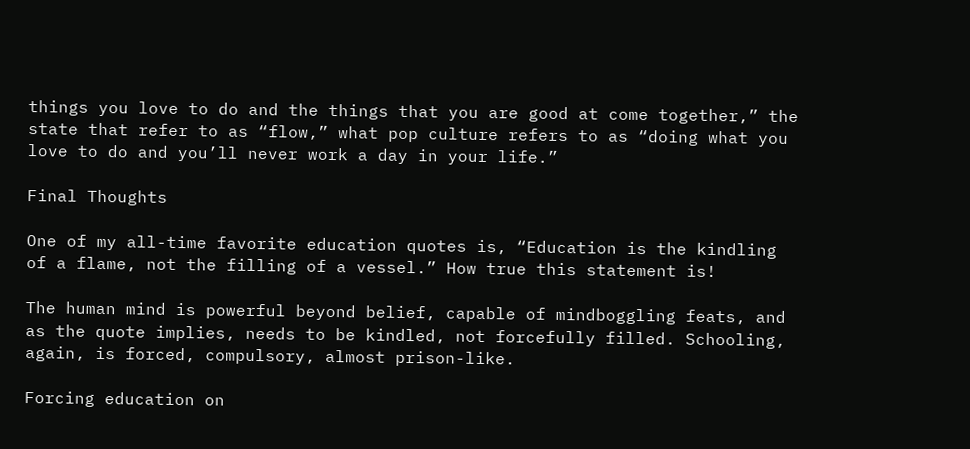things you love to do and the things that you are good at come together,” the state that refer to as “flow,” what pop culture refers to as “doing what you love to do and you’ll never work a day in your life.”

Final Thoughts

One of my all-time favorite education quotes is, “Education is the kindling of a flame, not the filling of a vessel.” How true this statement is!

The human mind is powerful beyond belief, capable of mindboggling feats, and as the quote implies, needs to be kindled, not forcefully filled. Schooling, again, is forced, compulsory, almost prison-like.

Forcing education on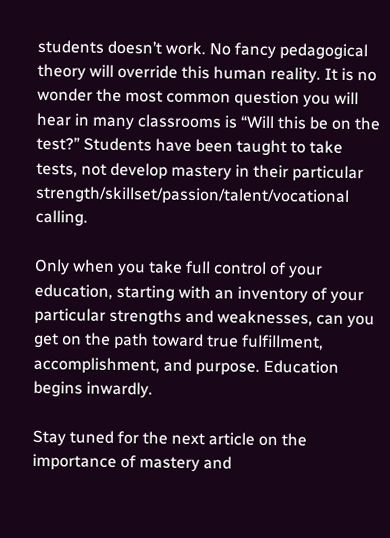students doesn’t work. No fancy pedagogical theory will override this human reality. It is no wonder the most common question you will hear in many classrooms is “Will this be on the test?” Students have been taught to take tests, not develop mastery in their particular strength/skillset/passion/talent/vocational calling.

Only when you take full control of your education, starting with an inventory of your particular strengths and weaknesses, can you get on the path toward true fulfillment, accomplishment, and purpose. Education begins inwardly.

Stay tuned for the next article on the importance of mastery and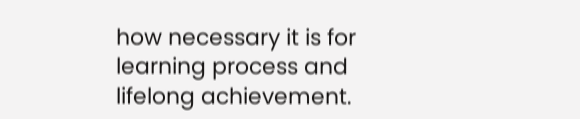how necessary it is for learning process and lifelong achievement.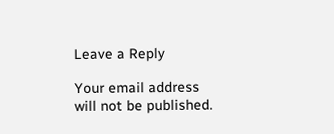Leave a Reply

Your email address will not be published.